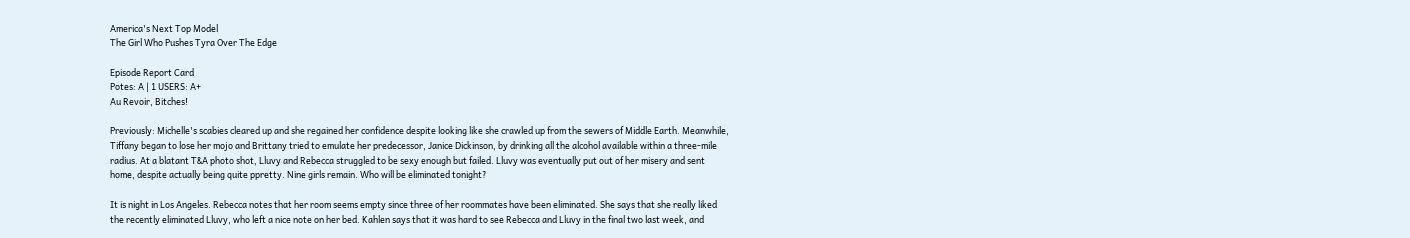America's Next Top Model
The Girl Who Pushes Tyra Over The Edge

Episode Report Card
Potes: A | 1 USERS: A+
Au Revoir, Bitches!

Previously: Michelle's scabies cleared up and she regained her confidence despite looking like she crawled up from the sewers of Middle Earth. Meanwhile, Tiffany began to lose her mojo and Brittany tried to emulate her predecessor, Janice Dickinson, by drinking all the alcohol available within a three-mile radius. At a blatant T&A photo shot, Lluvy and Rebecca struggled to be sexy enough but failed. Lluvy was eventually put out of her misery and sent home, despite actually being quite ppretty. Nine girls remain. Who will be eliminated tonight?

It is night in Los Angeles. Rebecca notes that her room seems empty since three of her roommates have been eliminated. She says that she really liked the recently eliminated Lluvy, who left a nice note on her bed. Kahlen says that it was hard to see Rebecca and Lluvy in the final two last week, and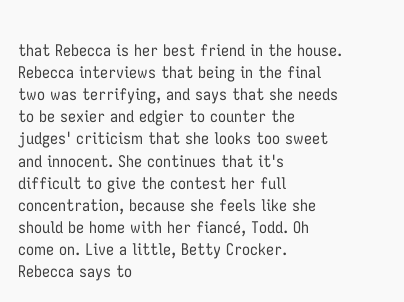that Rebecca is her best friend in the house. Rebecca interviews that being in the final two was terrifying, and says that she needs to be sexier and edgier to counter the judges' criticism that she looks too sweet and innocent. She continues that it's difficult to give the contest her full concentration, because she feels like she should be home with her fiancé, Todd. Oh come on. Live a little, Betty Crocker. Rebecca says to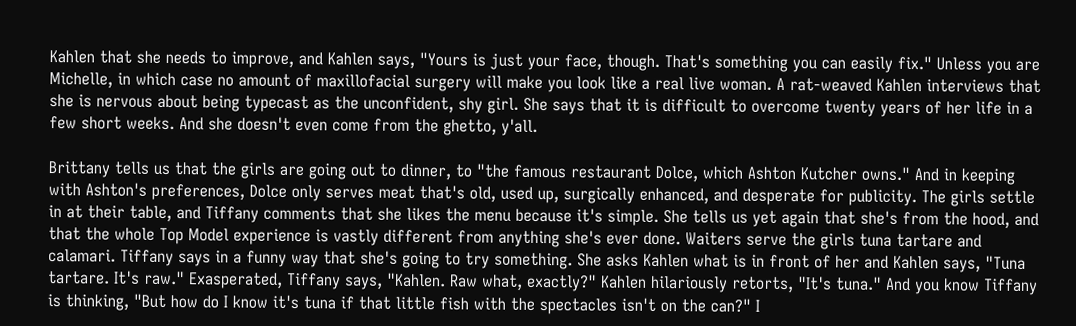Kahlen that she needs to improve, and Kahlen says, "Yours is just your face, though. That's something you can easily fix." Unless you are Michelle, in which case no amount of maxillofacial surgery will make you look like a real live woman. A rat-weaved Kahlen interviews that she is nervous about being typecast as the unconfident, shy girl. She says that it is difficult to overcome twenty years of her life in a few short weeks. And she doesn't even come from the ghetto, y'all.

Brittany tells us that the girls are going out to dinner, to "the famous restaurant Dolce, which Ashton Kutcher owns." And in keeping with Ashton's preferences, Dolce only serves meat that's old, used up, surgically enhanced, and desperate for publicity. The girls settle in at their table, and Tiffany comments that she likes the menu because it's simple. She tells us yet again that she's from the hood, and that the whole Top Model experience is vastly different from anything she's ever done. Waiters serve the girls tuna tartare and calamari. Tiffany says in a funny way that she's going to try something. She asks Kahlen what is in front of her and Kahlen says, "Tuna tartare. It's raw." Exasperated, Tiffany says, "Kahlen. Raw what, exactly?" Kahlen hilariously retorts, "It's tuna." And you know Tiffany is thinking, "But how do I know it's tuna if that little fish with the spectacles isn't on the can?" I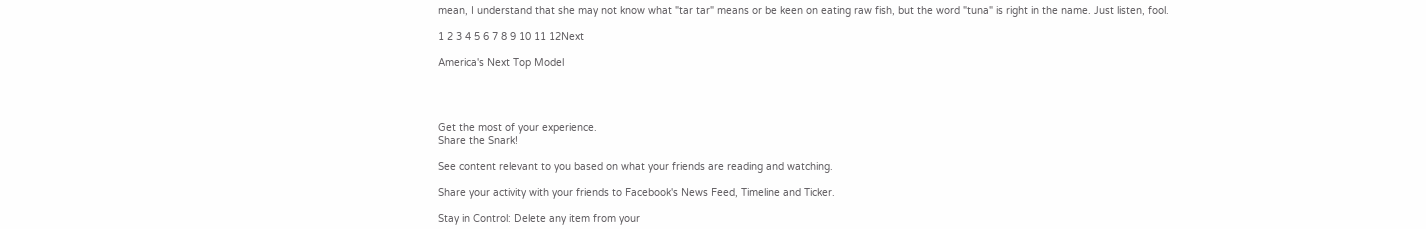mean, I understand that she may not know what "tar tar" means or be keen on eating raw fish, but the word "tuna" is right in the name. Just listen, fool.

1 2 3 4 5 6 7 8 9 10 11 12Next

America's Next Top Model




Get the most of your experience.
Share the Snark!

See content relevant to you based on what your friends are reading and watching.

Share your activity with your friends to Facebook's News Feed, Timeline and Ticker.

Stay in Control: Delete any item from your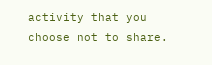activity that you choose not to share.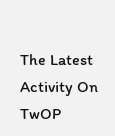The Latest Activity On TwOP